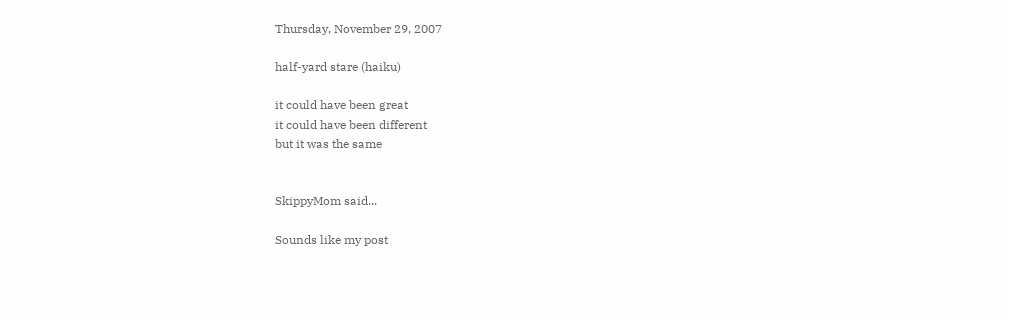Thursday, November 29, 2007

half-yard stare (haiku)

it could have been great
it could have been different
but it was the same


SkippyMom said...

Sounds like my post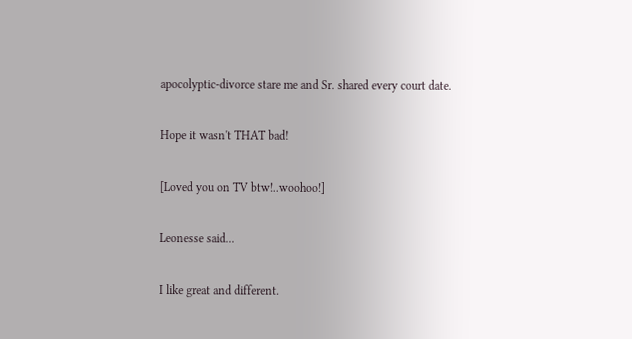apocolyptic-divorce stare me and Sr. shared every court date.

Hope it wasn't THAT bad!

[Loved you on TV btw!..woohoo!]

Leonesse said...

I like great and different.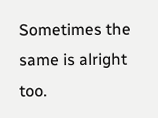Sometimes the same is alright too.